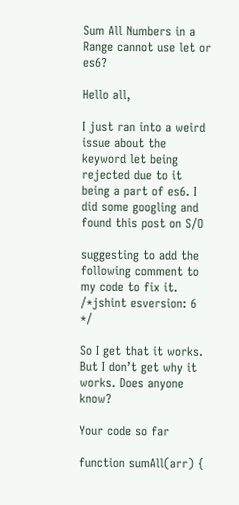Sum All Numbers in a Range cannot use let or es6?

Hello all,

I just ran into a weird issue about the keyword let being rejected due to it being a part of es6. I did some googling and found this post on S/O

suggesting to add the following comment to my code to fix it.
/*jshint esversion: 6 */

So I get that it works. But I don’t get why it works. Does anyone know?

Your code so far

function sumAll(arr) {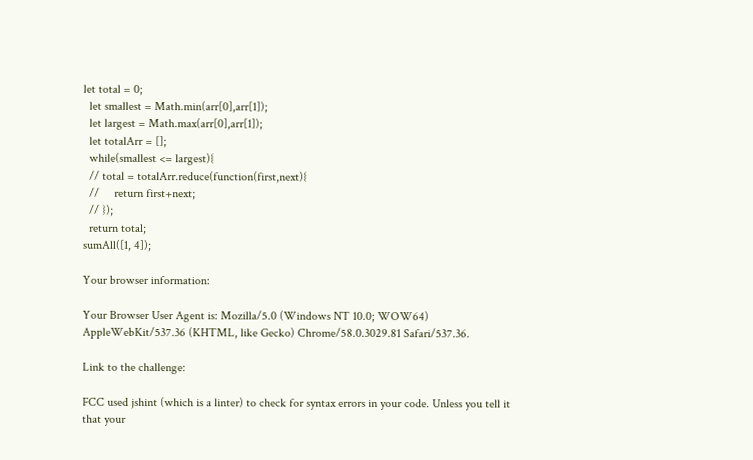let total = 0;
  let smallest = Math.min(arr[0],arr[1]);
  let largest = Math.max(arr[0],arr[1]);
  let totalArr = [];
  while(smallest <= largest){
  // total = totalArr.reduce(function(first,next){
  //     return first+next;
  // });
  return total;
sumAll([1, 4]);

Your browser information:

Your Browser User Agent is: Mozilla/5.0 (Windows NT 10.0; WOW64) AppleWebKit/537.36 (KHTML, like Gecko) Chrome/58.0.3029.81 Safari/537.36.

Link to the challenge:

FCC used jshint (which is a linter) to check for syntax errors in your code. Unless you tell it that your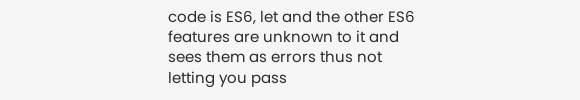code is ES6, let and the other ES6 features are unknown to it and sees them as errors thus not letting you pass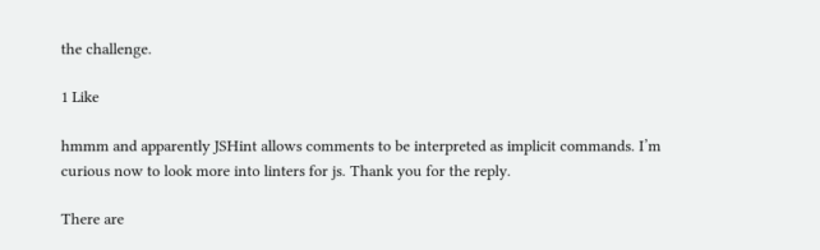the challenge.

1 Like

hmmm and apparently JSHint allows comments to be interpreted as implicit commands. I’m curious now to look more into linters for js. Thank you for the reply.

There are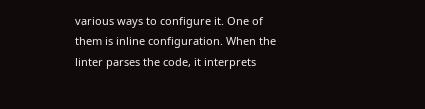various ways to configure it. One of them is inline configuration. When the linter parses the code, it interprets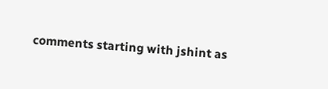comments starting with jshint as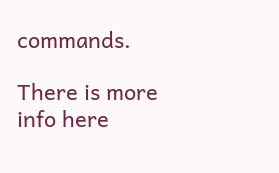commands.

There is more info here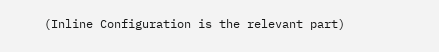(Inline Configuration is the relevant part)